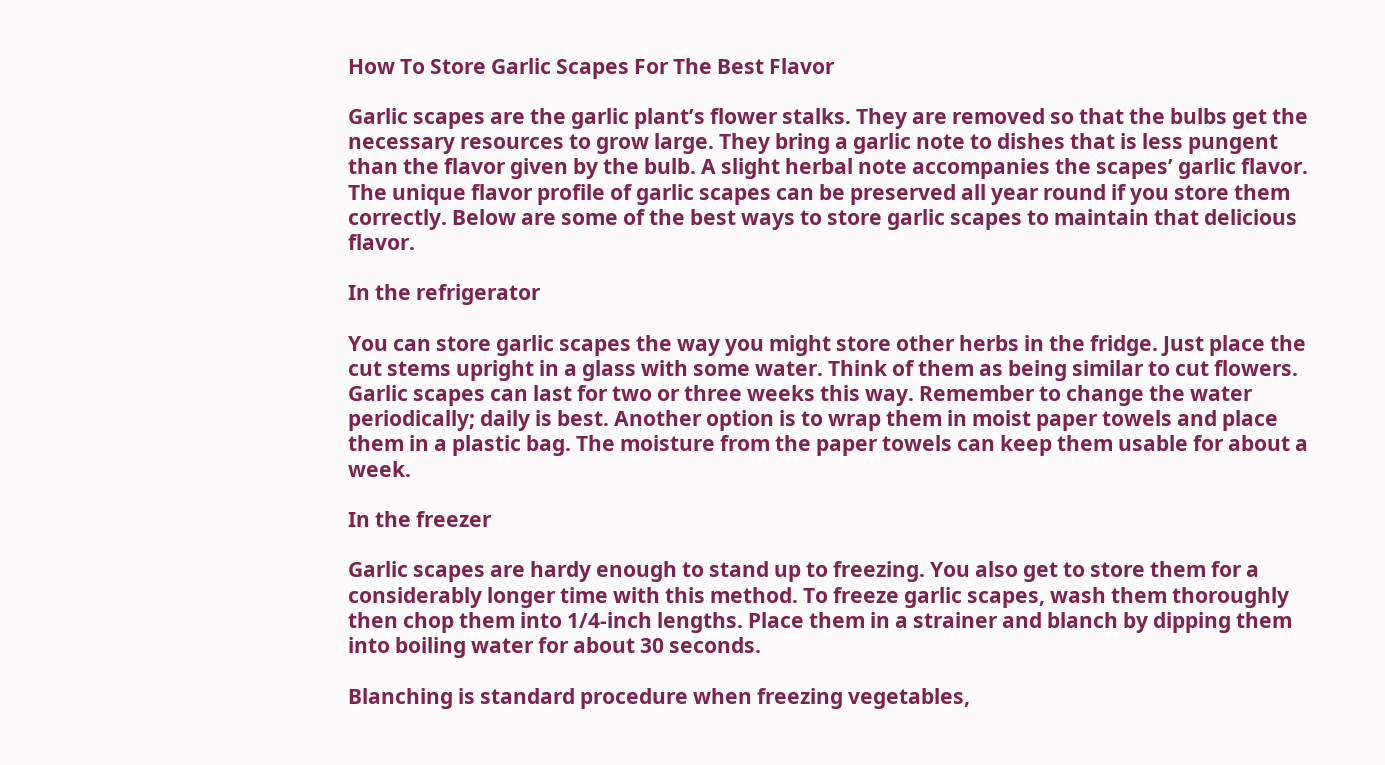How To Store Garlic Scapes For The Best Flavor

Garlic scapes are the garlic plant’s flower stalks. They are removed so that the bulbs get the necessary resources to grow large. They bring a garlic note to dishes that is less pungent than the flavor given by the bulb. A slight herbal note accompanies the scapes’ garlic flavor. The unique flavor profile of garlic scapes can be preserved all year round if you store them correctly. Below are some of the best ways to store garlic scapes to maintain that delicious flavor.

In the refrigerator

You can store garlic scapes the way you might store other herbs in the fridge. Just place the cut stems upright in a glass with some water. Think of them as being similar to cut flowers. Garlic scapes can last for two or three weeks this way. Remember to change the water periodically; daily is best. Another option is to wrap them in moist paper towels and place them in a plastic bag. The moisture from the paper towels can keep them usable for about a week.

In the freezer

Garlic scapes are hardy enough to stand up to freezing. You also get to store them for a considerably longer time with this method. To freeze garlic scapes, wash them thoroughly then chop them into 1/4-inch lengths. Place them in a strainer and blanch by dipping them into boiling water for about 30 seconds.

Blanching is standard procedure when freezing vegetables,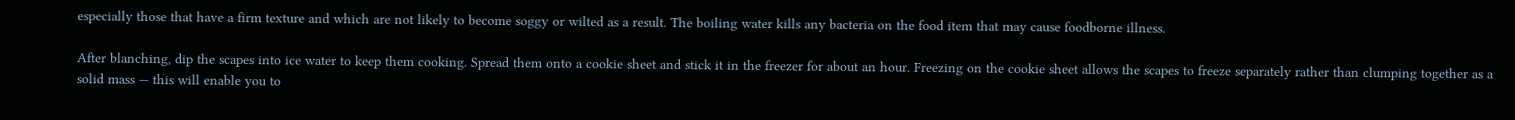especially those that have a firm texture and which are not likely to become soggy or wilted as a result. The boiling water kills any bacteria on the food item that may cause foodborne illness.

After blanching, dip the scapes into ice water to keep them cooking. Spread them onto a cookie sheet and stick it in the freezer for about an hour. Freezing on the cookie sheet allows the scapes to freeze separately rather than clumping together as a solid mass — this will enable you to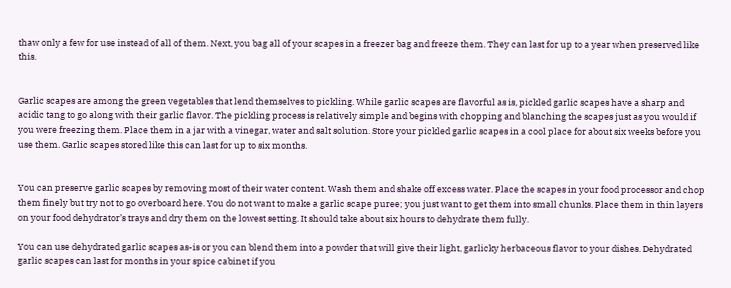thaw only a few for use instead of all of them. Next, you bag all of your scapes in a freezer bag and freeze them. They can last for up to a year when preserved like this.


Garlic scapes are among the green vegetables that lend themselves to pickling. While garlic scapes are flavorful as is, pickled garlic scapes have a sharp and acidic tang to go along with their garlic flavor. The pickling process is relatively simple and begins with chopping and blanching the scapes just as you would if you were freezing them. Place them in a jar with a vinegar, water and salt solution. Store your pickled garlic scapes in a cool place for about six weeks before you use them. Garlic scapes stored like this can last for up to six months.


You can preserve garlic scapes by removing most of their water content. Wash them and shake off excess water. Place the scapes in your food processor and chop them finely but try not to go overboard here. You do not want to make a garlic scape puree; you just want to get them into small chunks. Place them in thin layers on your food dehydrator’s trays and dry them on the lowest setting. It should take about six hours to dehydrate them fully.

You can use dehydrated garlic scapes as-is or you can blend them into a powder that will give their light, garlicky herbaceous flavor to your dishes. Dehydrated garlic scapes can last for months in your spice cabinet if you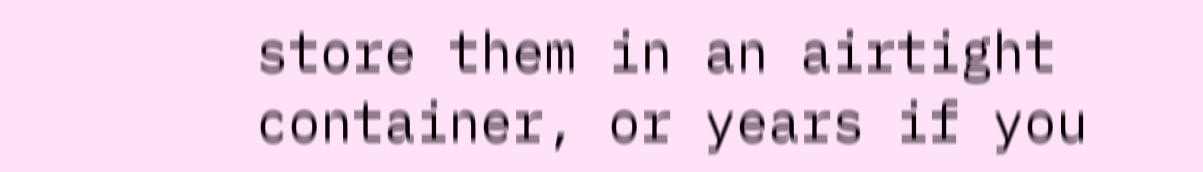store them in an airtight container, or years if you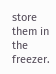store them in the freezer.